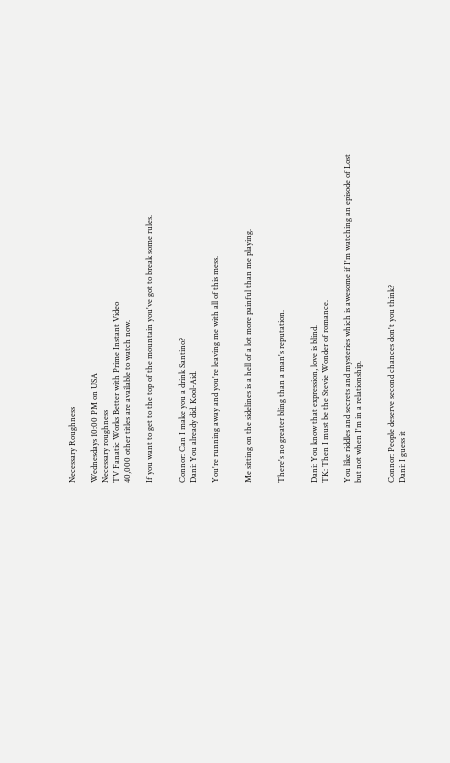Necessary Roughness

Wednesdays 10:00 PM on USA
Necessary roughness
TV Fanatic Works Better with Prime Instant Video
40,000 other titles are available to watch now.

If you want to get to the top of the mountain you've got to break some rules.


Connor: Can I make you a drink Santino?
Dani: You already did. Kool-Aid.

You're running away and you're leaving me with all of this mess.


Me sitting on the sidelines is a hell of a lot more painful than me playing.


There's no greater bling than a man's reputation.


Dani: You know that expression, love is blind.
TK: Then I must be the Stevie Wonder of romance.

You like riddles and secrets and mysteries which is awesome if I'm watching an episode of Lost but not when I'm in a relationship.


Connor: People deserve second chances don't you think?
Dani: I guess it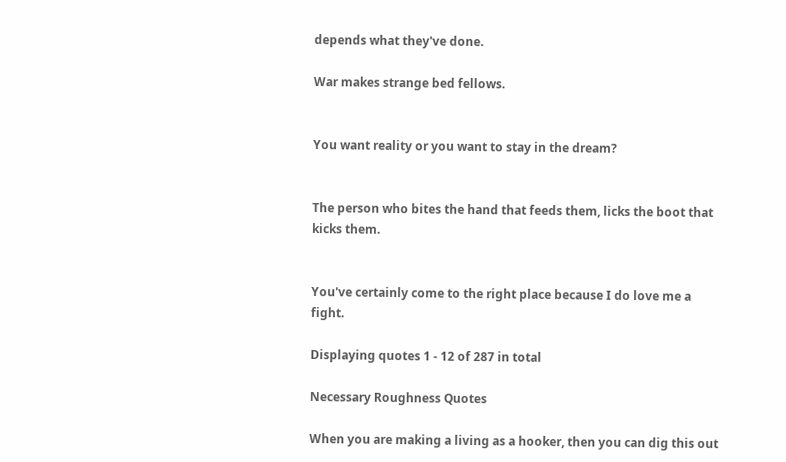depends what they've done.

War makes strange bed fellows.


You want reality or you want to stay in the dream?


The person who bites the hand that feeds them, licks the boot that kicks them.


You've certainly come to the right place because I do love me a fight.

Displaying quotes 1 - 12 of 287 in total

Necessary Roughness Quotes

When you are making a living as a hooker, then you can dig this out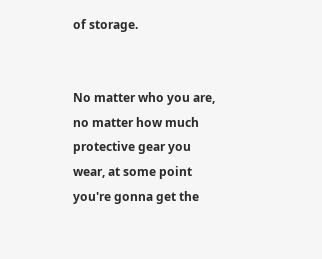of storage.


No matter who you are, no matter how much protective gear you wear, at some point you're gonna get the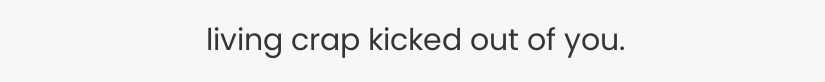living crap kicked out of you.